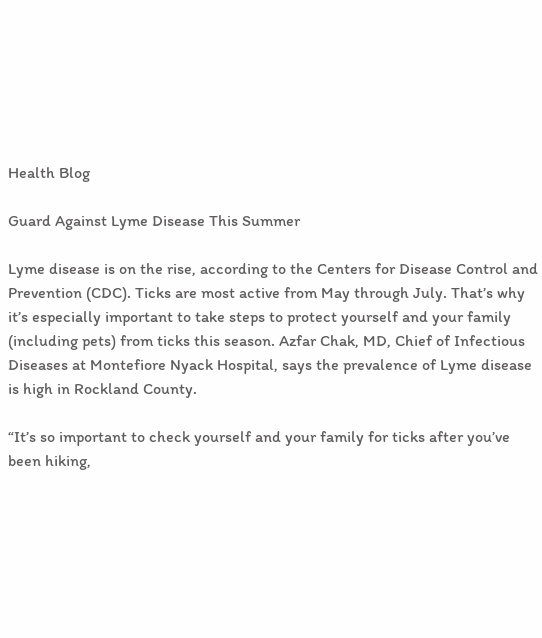Health Blog

Guard Against Lyme Disease This Summer

Lyme disease is on the rise, according to the Centers for Disease Control and Prevention (CDC). Ticks are most active from May through July. That’s why it’s especially important to take steps to protect yourself and your family (including pets) from ticks this season. Azfar Chak, MD, Chief of Infectious Diseases at Montefiore Nyack Hospital, says the prevalence of Lyme disease is high in Rockland County.

“It’s so important to check yourself and your family for ticks after you’ve been hiking,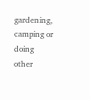gardening, camping or doing other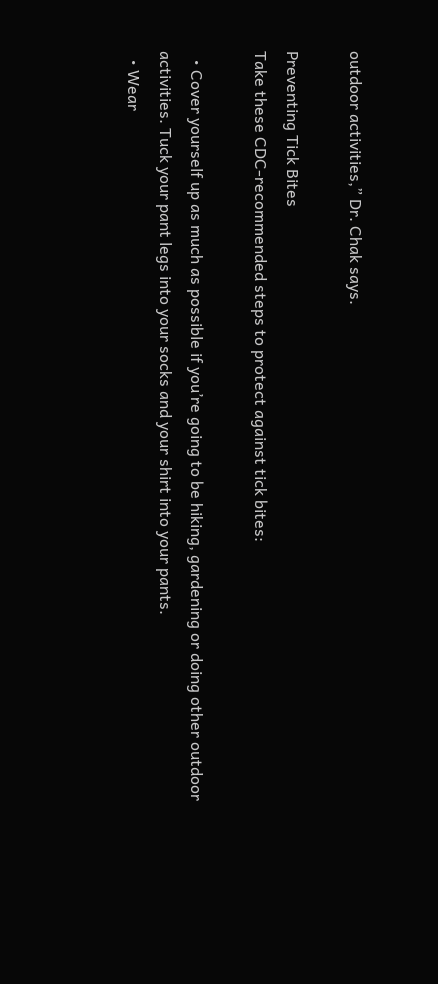outdoor activities,” Dr. Chak says.

Preventing Tick Bites
Take these CDC-recommended steps to protect against tick bites:

  • Cover yourself up as much as possible if you’re going to be hiking, gardening or doing other outdoor activities. Tuck your pant legs into your socks and your shirt into your pants.
  • Wear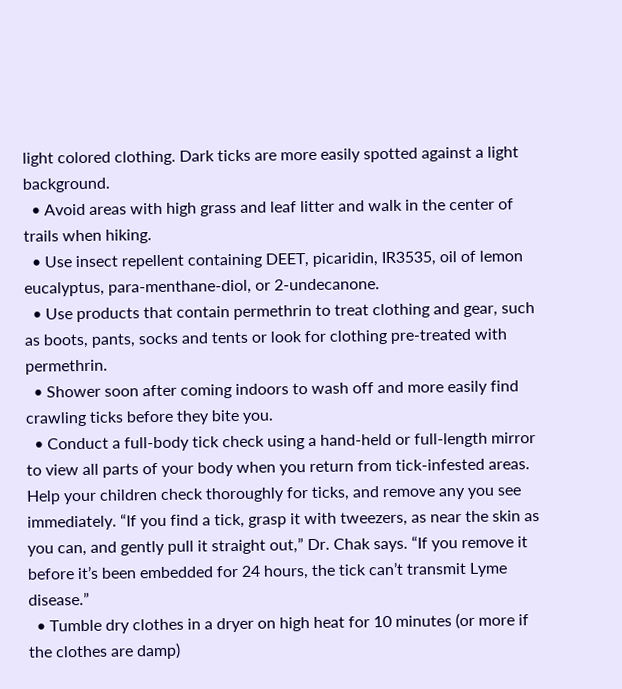light colored clothing. Dark ticks are more easily spotted against a light background.
  • Avoid areas with high grass and leaf litter and walk in the center of trails when hiking.
  • Use insect repellent containing DEET, picaridin, IR3535, oil of lemon eucalyptus, para-menthane-diol, or 2-undecanone.
  • Use products that contain permethrin to treat clothing and gear, such as boots, pants, socks and tents or look for clothing pre-treated with permethrin.
  • Shower soon after coming indoors to wash off and more easily find crawling ticks before they bite you.
  • Conduct a full-body tick check using a hand-held or full-length mirror to view all parts of your body when you return from tick-infested areas. Help your children check thoroughly for ticks, and remove any you see immediately. “If you find a tick, grasp it with tweezers, as near the skin as you can, and gently pull it straight out,” Dr. Chak says. “If you remove it before it’s been embedded for 24 hours, the tick can’t transmit Lyme disease.”
  • Tumble dry clothes in a dryer on high heat for 10 minutes (or more if the clothes are damp)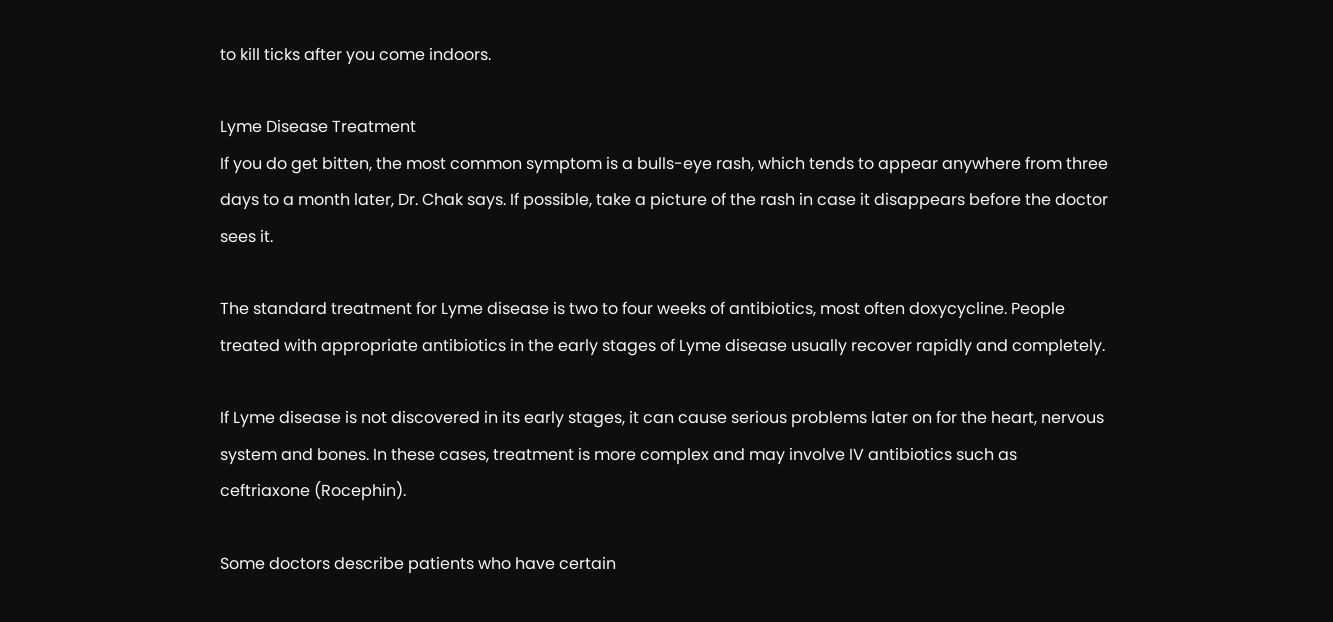to kill ticks after you come indoors.

Lyme Disease Treatment
If you do get bitten, the most common symptom is a bulls-eye rash, which tends to appear anywhere from three days to a month later, Dr. Chak says. If possible, take a picture of the rash in case it disappears before the doctor sees it.

The standard treatment for Lyme disease is two to four weeks of antibiotics, most often doxycycline. People treated with appropriate antibiotics in the early stages of Lyme disease usually recover rapidly and completely.

If Lyme disease is not discovered in its early stages, it can cause serious problems later on for the heart, nervous system and bones. In these cases, treatment is more complex and may involve IV antibiotics such as ceftriaxone (Rocephin).

Some doctors describe patients who have certain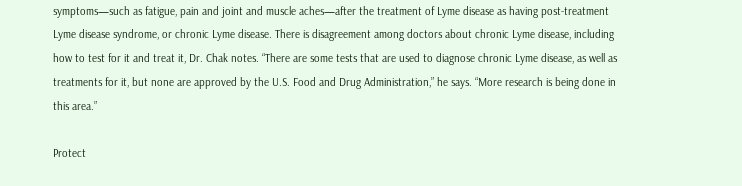symptoms—such as fatigue, pain and joint and muscle aches—after the treatment of Lyme disease as having post-treatment Lyme disease syndrome, or chronic Lyme disease. There is disagreement among doctors about chronic Lyme disease, including how to test for it and treat it, Dr. Chak notes. “There are some tests that are used to diagnose chronic Lyme disease, as well as treatments for it, but none are approved by the U.S. Food and Drug Administration,” he says. “More research is being done in this area.”

Protect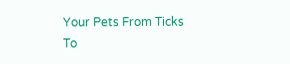Your Pets From Ticks
To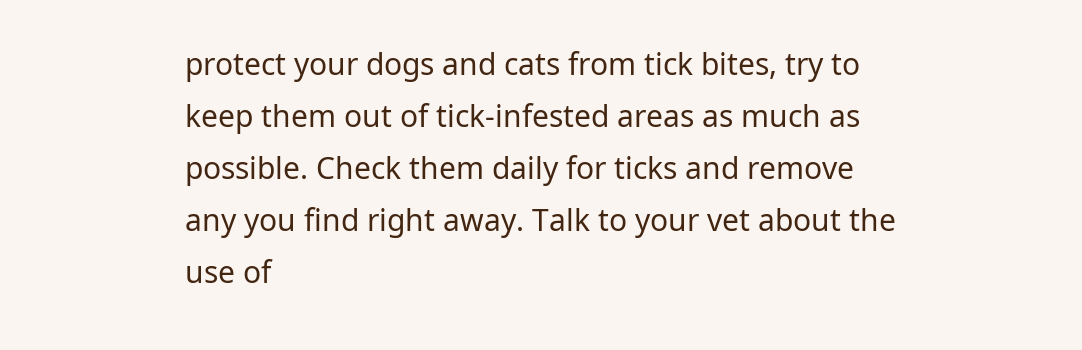protect your dogs and cats from tick bites, try to keep them out of tick-infested areas as much as possible. Check them daily for ticks and remove any you find right away. Talk to your vet about the use of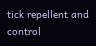tick repellent and control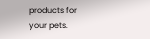products for your pets.